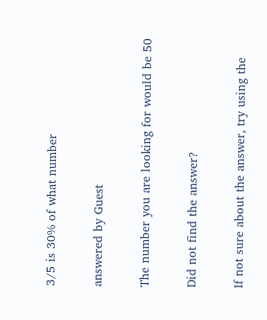3/5 is 30% of what number

answered by Guest

The number you are looking for would be 50

Did not find the answer?

If not sure about the answer, try using the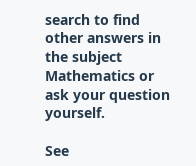search to find other answers in the subject Mathematics or ask your question yourself.

See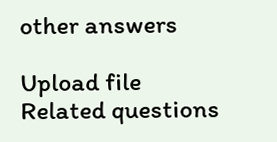other answers

Upload file
Related questions